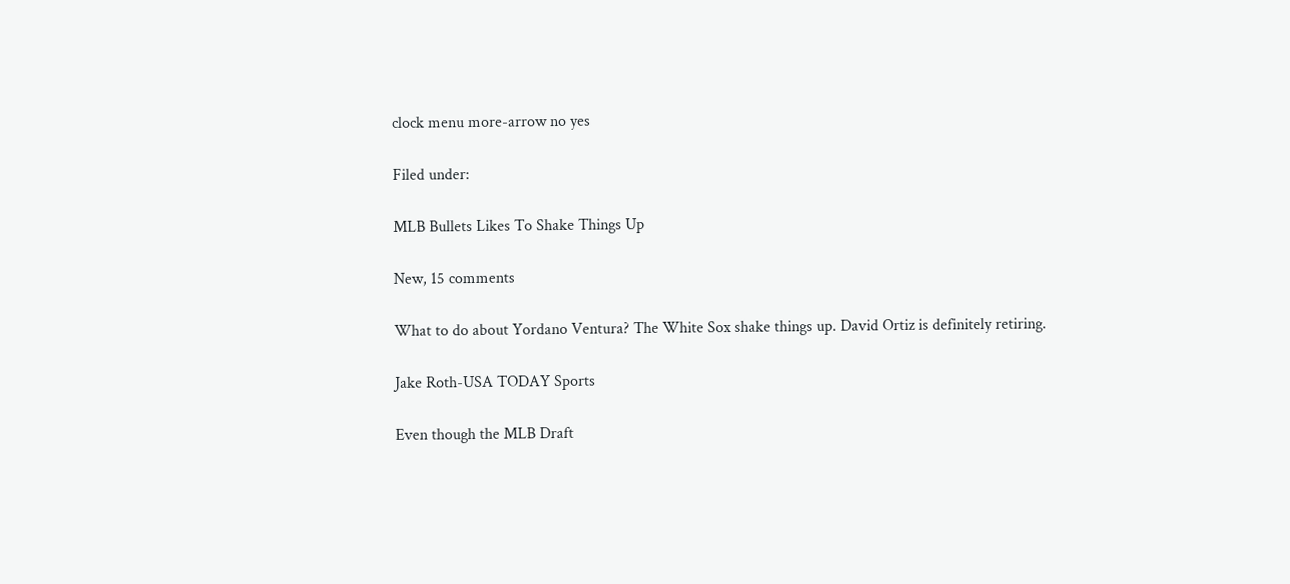clock menu more-arrow no yes

Filed under:

MLB Bullets Likes To Shake Things Up

New, 15 comments

What to do about Yordano Ventura? The White Sox shake things up. David Ortiz is definitely retiring.

Jake Roth-USA TODAY Sports

Even though the MLB Draft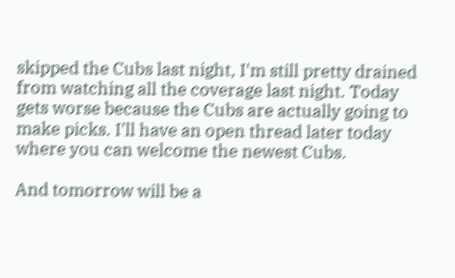skipped the Cubs last night, I'm still pretty drained from watching all the coverage last night. Today gets worse because the Cubs are actually going to make picks. I'll have an open thread later today where you can welcome the newest Cubs.

And tomorrow will be a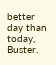better day than today, Buster.